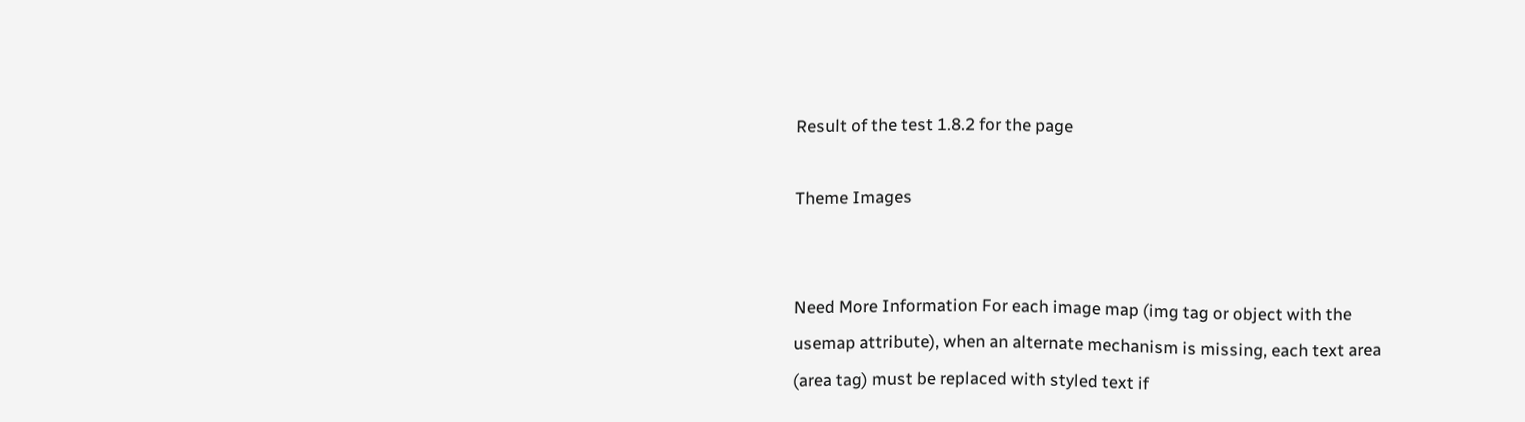Result of the test 1.8.2 for the page

Theme Images


Need More Information For each image map (img tag or object with the usemap attribute), when an alternate mechanism is missing, each text area (area tag) must be replaced with styled text if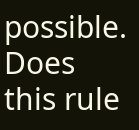possible. Does this rule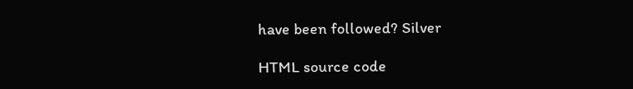have been followed? Silver

HTML source code